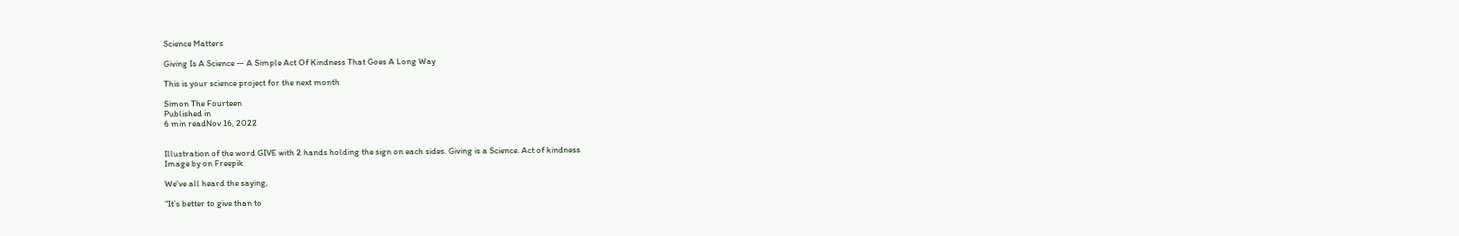Science Matters

Giving Is A Science — A Simple Act Of Kindness That Goes A Long Way

This is your science project for the next month

Simon The Fourteen
Published in
6 min readNov 16, 2022


Illustration of the word GIVE with 2 hands holding the sign on each sides. Giving is a Science. Act of kindness
Image by on Freepik

We've all heard the saying,

“It’s better to give than to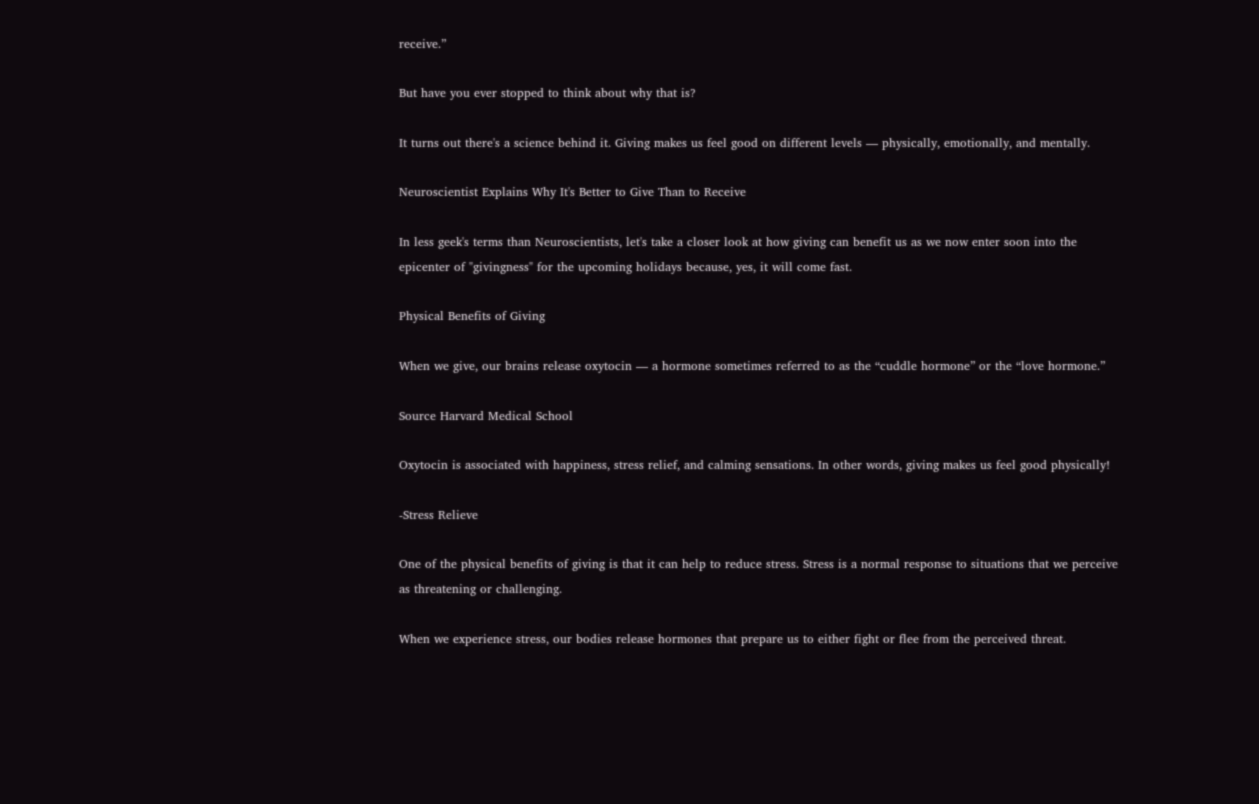receive.”

But have you ever stopped to think about why that is?

It turns out there's a science behind it. Giving makes us feel good on different levels — physically, emotionally, and mentally.

Neuroscientist Explains Why It's Better to Give Than to Receive

In less geek's terms than Neuroscientists, let's take a closer look at how giving can benefit us as we now enter soon into the epicenter of "givingness" for the upcoming holidays because, yes, it will come fast.

Physical Benefits of Giving

When we give, our brains release oxytocin — a hormone sometimes referred to as the “cuddle hormone” or the “love hormone.”

Source Harvard Medical School

Oxytocin is associated with happiness, stress relief, and calming sensations. In other words, giving makes us feel good physically!

-Stress Relieve

One of the physical benefits of giving is that it can help to reduce stress. Stress is a normal response to situations that we perceive as threatening or challenging.

When we experience stress, our bodies release hormones that prepare us to either fight or flee from the perceived threat.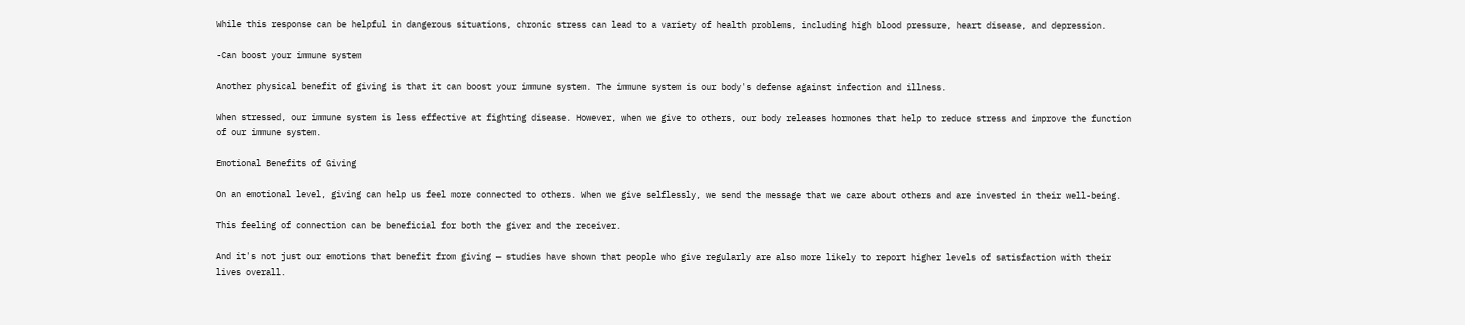While this response can be helpful in dangerous situations, chronic stress can lead to a variety of health problems, including high blood pressure, heart disease, and depression.

-Can boost your immune system

Another physical benefit of giving is that it can boost your immune system. The immune system is our body's defense against infection and illness.

When stressed, our immune system is less effective at fighting disease. However, when we give to others, our body releases hormones that help to reduce stress and improve the function of our immune system.

Emotional Benefits of Giving

On an emotional level, giving can help us feel more connected to others. When we give selflessly, we send the message that we care about others and are invested in their well-being.

This feeling of connection can be beneficial for both the giver and the receiver.

And it's not just our emotions that benefit from giving — studies have shown that people who give regularly are also more likely to report higher levels of satisfaction with their lives overall.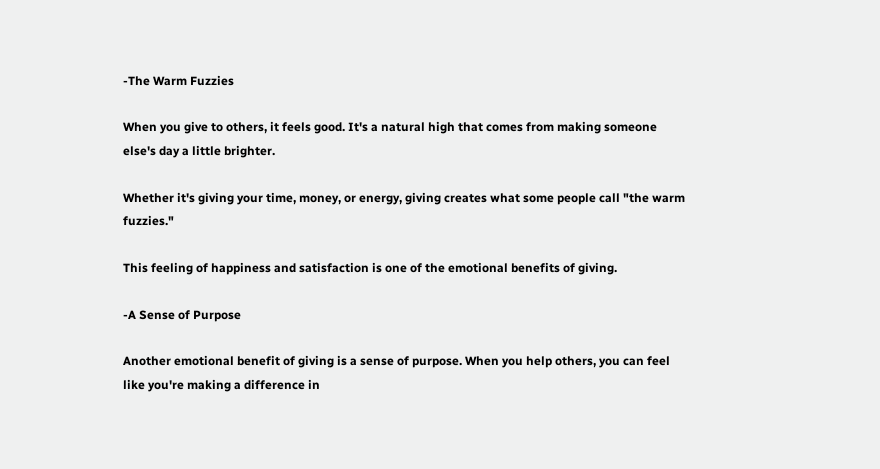-The Warm Fuzzies

When you give to others, it feels good. It's a natural high that comes from making someone else's day a little brighter.

Whether it's giving your time, money, or energy, giving creates what some people call "the warm fuzzies."

This feeling of happiness and satisfaction is one of the emotional benefits of giving.

-A Sense of Purpose

Another emotional benefit of giving is a sense of purpose. When you help others, you can feel like you're making a difference in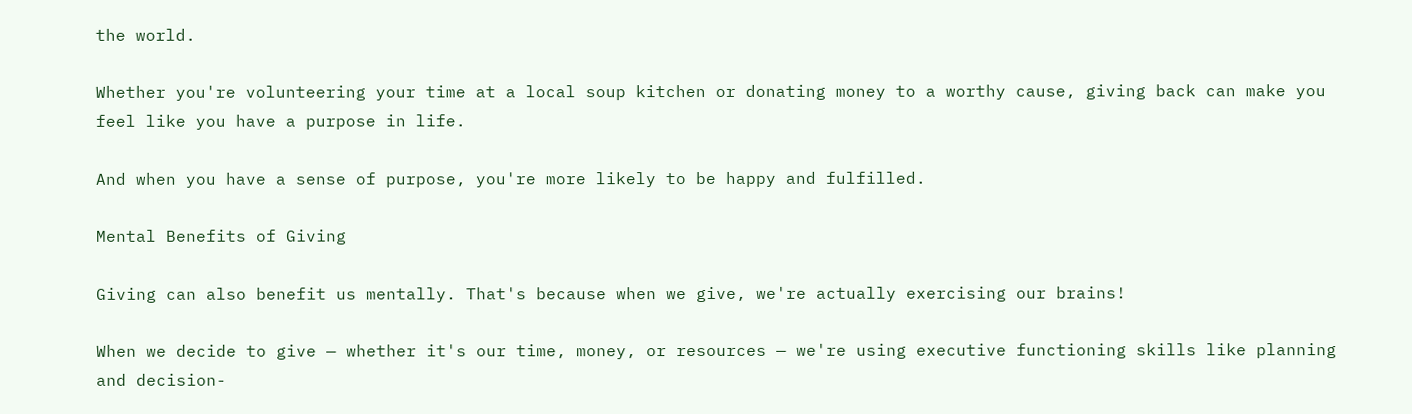the world.

Whether you're volunteering your time at a local soup kitchen or donating money to a worthy cause, giving back can make you feel like you have a purpose in life.

And when you have a sense of purpose, you're more likely to be happy and fulfilled.

Mental Benefits of Giving

Giving can also benefit us mentally. That's because when we give, we're actually exercising our brains!

When we decide to give — whether it's our time, money, or resources — we're using executive functioning skills like planning and decision-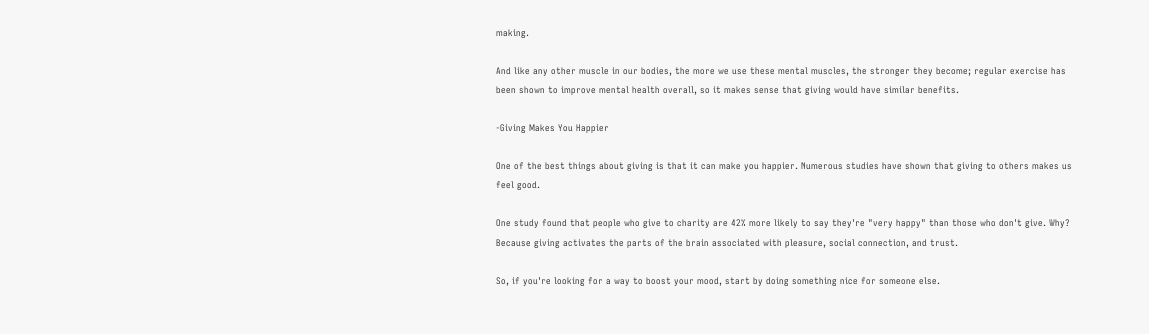making.

And like any other muscle in our bodies, the more we use these mental muscles, the stronger they become; regular exercise has been shown to improve mental health overall, so it makes sense that giving would have similar benefits.

-Giving Makes You Happier

One of the best things about giving is that it can make you happier. Numerous studies have shown that giving to others makes us feel good.

One study found that people who give to charity are 42% more likely to say they're "very happy" than those who don't give. Why? Because giving activates the parts of the brain associated with pleasure, social connection, and trust.

So, if you're looking for a way to boost your mood, start by doing something nice for someone else.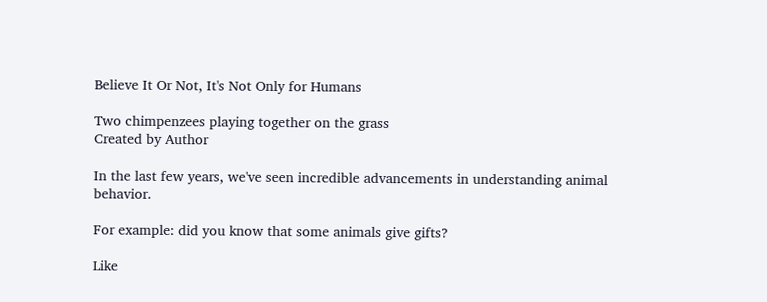Believe It Or Not, It's Not Only for Humans

Two chimpenzees playing together on the grass
Created by Author

In the last few years, we've seen incredible advancements in understanding animal behavior.

For example: did you know that some animals give gifts?

Like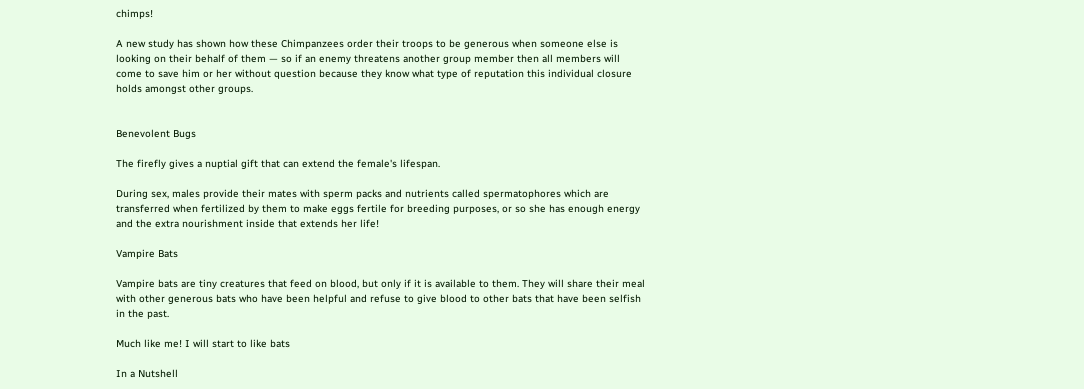chimps!

A new study has shown how these Chimpanzees order their troops to be generous when someone else is looking on their behalf of them — so if an enemy threatens another group member then all members will come to save him or her without question because they know what type of reputation this individual closure holds amongst other groups.


Benevolent Bugs

The firefly gives a nuptial gift that can extend the female's lifespan.

During sex, males provide their mates with sperm packs and nutrients called spermatophores which are transferred when fertilized by them to make eggs fertile for breeding purposes, or so she has enough energy and the extra nourishment inside that extends her life!

Vampire Bats

Vampire bats are tiny creatures that feed on blood, but only if it is available to them. They will share their meal with other generous bats who have been helpful and refuse to give blood to other bats that have been selfish in the past.

Much like me! I will start to like bats

In a Nutshell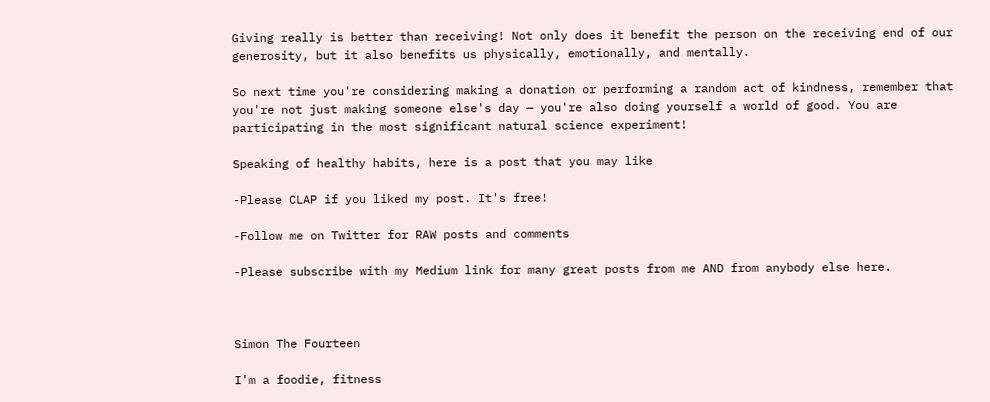Giving really is better than receiving! Not only does it benefit the person on the receiving end of our generosity, but it also benefits us physically, emotionally, and mentally.

So next time you're considering making a donation or performing a random act of kindness, remember that you're not just making someone else's day — you're also doing yourself a world of good. You are participating in the most significant natural science experiment!

Speaking of healthy habits, here is a post that you may like

-Please CLAP if you liked my post. It's free!

-Follow me on Twitter for RAW posts and comments

-Please subscribe with my Medium link for many great posts from me AND from anybody else here.



Simon The Fourteen

I'm a foodie, fitness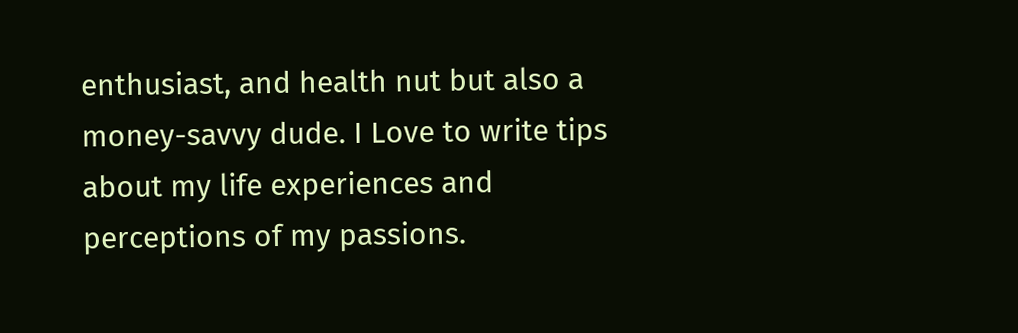enthusiast, and health nut but also a money-savvy dude. I Love to write tips about my life experiences and perceptions of my passions.